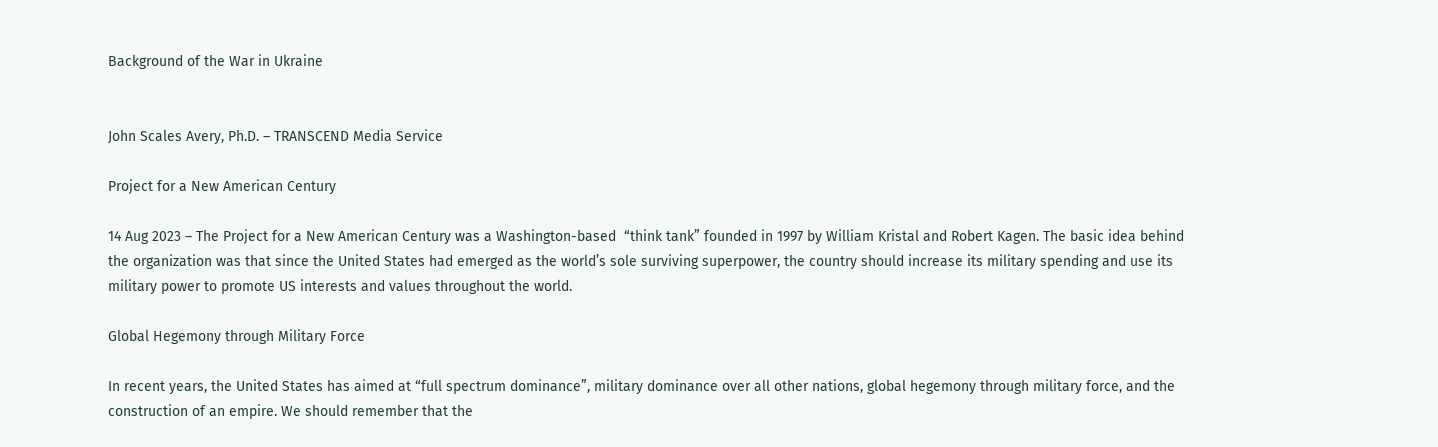Background of the War in Ukraine


John Scales Avery, Ph.D. – TRANSCEND Media Service

Project for a New American Century

14 Aug 2023 – The Project for a New American Century was a Washington-based  “think tank” founded in 1997 by William Kristal and Robert Kagen. The basic idea behind the organization was that since the United States had emerged as the world’s sole surviving superpower, the country should increase its military spending and use its military power to promote US interests and values throughout the world.

Global Hegemony through Military Force

In recent years, the United States has aimed at “full spectrum dominance”, military dominance over all other nations, global hegemony through military force, and the construction of an empire. We should remember that the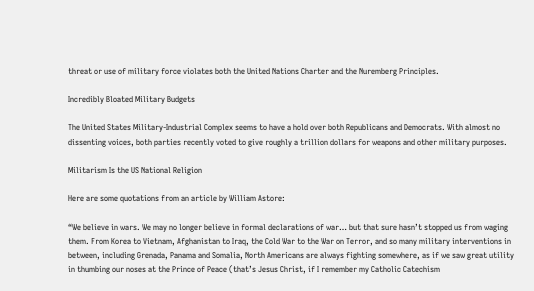threat or use of military force violates both the United Nations Charter and the Nuremberg Principles.

Incredibly Bloated Military Budgets

The United States Military-Industrial Complex seems to have a hold over both Republicans and Democrats. With almost no dissenting voices, both parties recently voted to give roughly a trillion dollars for weapons and other military purposes.

Militarism Is the US National Religion

Here are some quotations from an article by William Astore:

“We believe in wars. We may no longer believe in formal declarations of war… but that sure hasn’t stopped us from waging them. From Korea to Vietnam, Afghanistan to Iraq, the Cold War to the War on Terror, and so many military interventions in between, including Grenada, Panama and Somalia, North Americans are always fighting somewhere, as if we saw great utility in thumbing our noses at the Prince of Peace (that’s Jesus Christ, if I remember my Catholic Catechism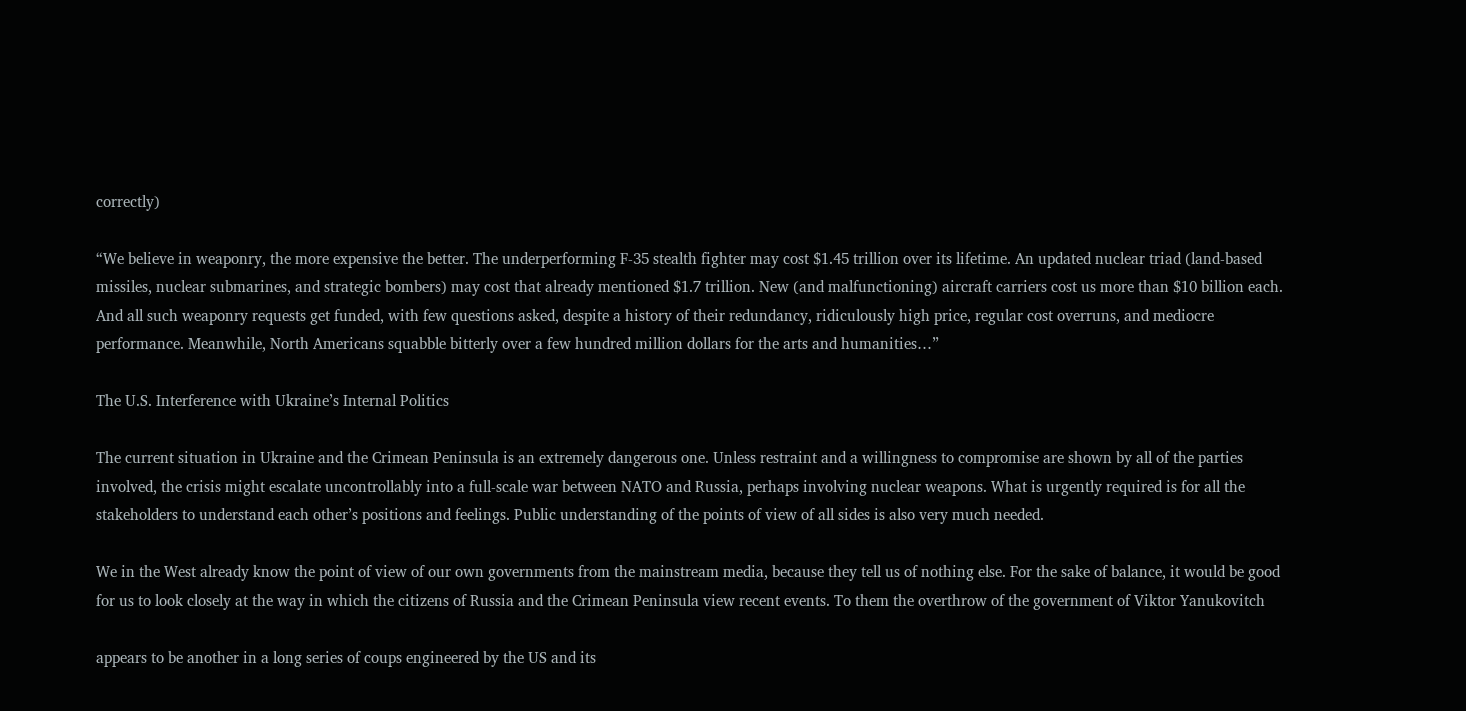correctly)

“We believe in weaponry, the more expensive the better. The underperforming F-35 stealth fighter may cost $1.45 trillion over its lifetime. An updated nuclear triad (land-based missiles, nuclear submarines, and strategic bombers) may cost that already mentioned $1.7 trillion. New (and malfunctioning) aircraft carriers cost us more than $10 billion each. And all such weaponry requests get funded, with few questions asked, despite a history of their redundancy, ridiculously high price, regular cost overruns, and mediocre performance. Meanwhile, North Americans squabble bitterly over a few hundred million dollars for the arts and humanities…”

The U.S. Interference with Ukraine’s Internal Politics

The current situation in Ukraine and the Crimean Peninsula is an extremely dangerous one. Unless restraint and a willingness to compromise are shown by all of the parties involved, the crisis might escalate uncontrollably into a full-scale war between NATO and Russia, perhaps involving nuclear weapons. What is urgently required is for all the stakeholders to understand each other’s positions and feelings. Public understanding of the points of view of all sides is also very much needed.

We in the West already know the point of view of our own governments from the mainstream media, because they tell us of nothing else. For the sake of balance, it would be good for us to look closely at the way in which the citizens of Russia and the Crimean Peninsula view recent events. To them the overthrow of the government of Viktor Yanukovitch

appears to be another in a long series of coups engineered by the US and its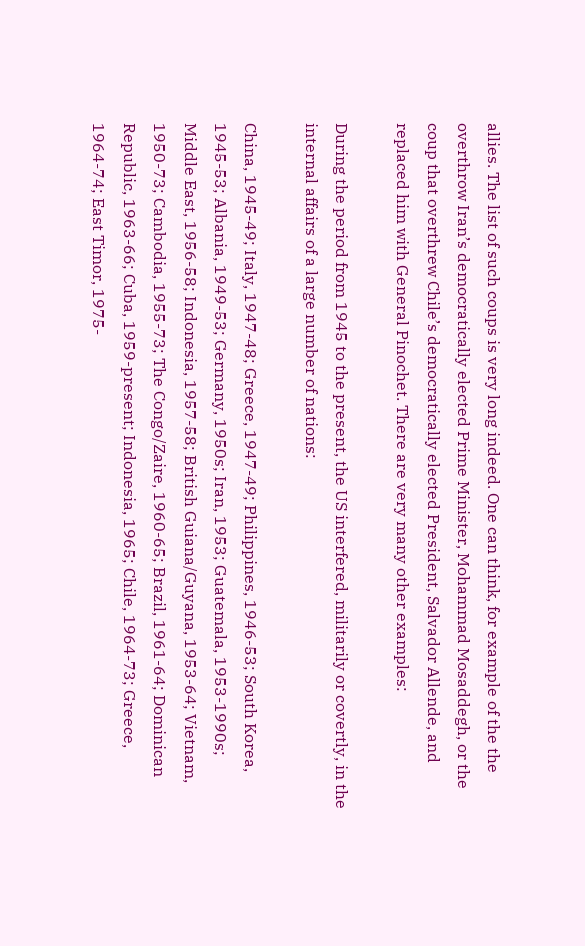allies. The list of such coups is very long indeed. One can think, for example of the the overthrow Iran’s democratically elected Prime Minister, Mohammad Mosaddegh, or the coup that overthrew Chile’s democratically elected President, Salvador Allende, and replaced him with General Pinochet. There are very many other examples:

During the period from 1945 to the present, the US interfered, militarily or covertly, in the internal affairs of a large number of nations:

China, 1945-49; Italy, 1947-48; Greece, 1947-49; Philippines, 1946-53; South Korea, 1945-53; Albania, 1949-53; Germany, 1950s; Iran, 1953; Guatemala, 1953-1990s; Middle East, 1956-58; Indonesia, 1957-58; British Guiana/Guyana, 1953-64; Vietnam, 1950-73; Cambodia, 1955-73; The Congo/Zaire, 1960-65; Brazil, 1961-64; Dominican Republic, 1963-66; Cuba, 1959-present; Indonesia, 1965; Chile, 1964-73; Greece, 1964-74; East Timor, 1975-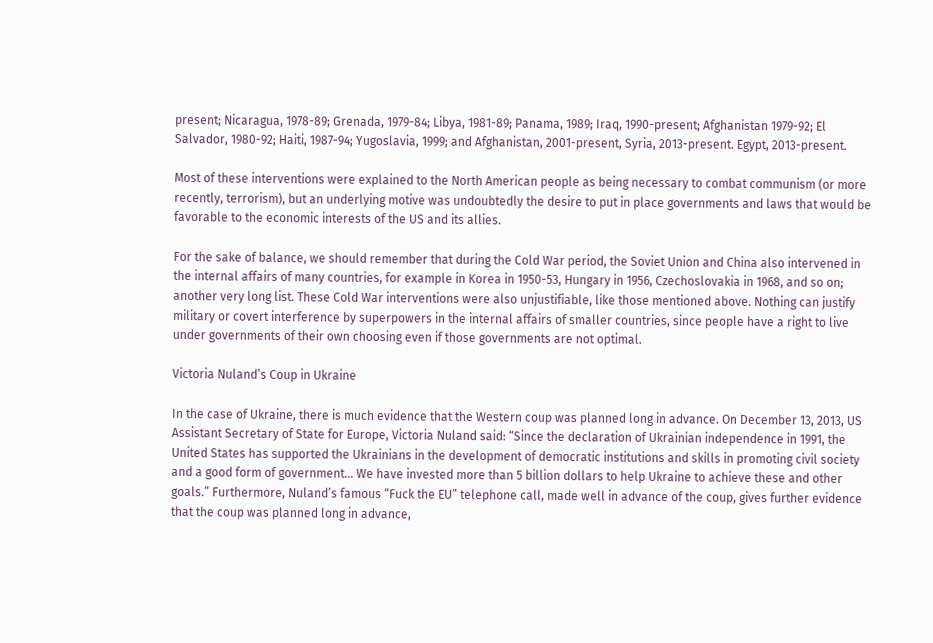present; Nicaragua, 1978-89; Grenada, 1979-84; Libya, 1981-89; Panama, 1989; Iraq, 1990-present; Afghanistan 1979-92; El Salvador, 1980-92; Haiti, 1987-94; Yugoslavia, 1999; and Afghanistan, 2001-present, Syria, 2013-present. Egypt, 2013-present.

Most of these interventions were explained to the North American people as being necessary to combat communism (or more recently, terrorism), but an underlying motive was undoubtedly the desire to put in place governments and laws that would be favorable to the economic interests of the US and its allies.

For the sake of balance, we should remember that during the Cold War period, the Soviet Union and China also intervened in the internal affairs of many countries, for example in Korea in 1950-53, Hungary in 1956, Czechoslovakia in 1968, and so on; another very long list. These Cold War interventions were also unjustifiable, like those mentioned above. Nothing can justify military or covert interference by superpowers in the internal affairs of smaller countries, since people have a right to live under governments of their own choosing even if those governments are not optimal.

Victoria Nuland’s Coup in Ukraine

In the case of Ukraine, there is much evidence that the Western coup was planned long in advance. On December 13, 2013, US Assistant Secretary of State for Europe, Victoria Nuland said: “Since the declaration of Ukrainian independence in 1991, the United States has supported the Ukrainians in the development of democratic institutions and skills in promoting civil society and a good form of government… We have invested more than 5 billion dollars to help Ukraine to achieve these and other goals.” Furthermore, Nuland’s famous “Fuck the EU” telephone call, made well in advance of the coup, gives further evidence that the coup was planned long in advance,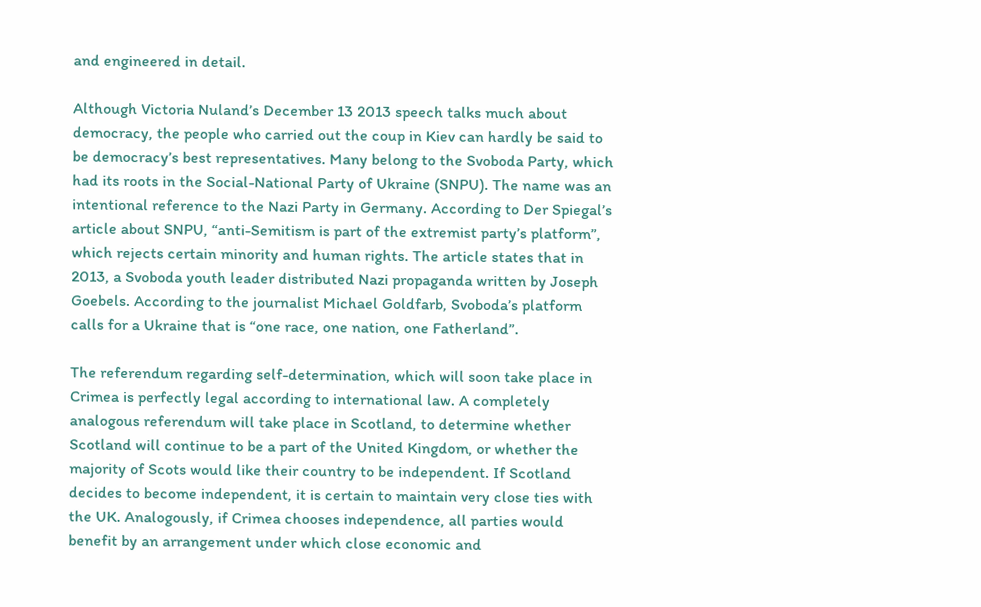and engineered in detail.

Although Victoria Nuland’s December 13 2013 speech talks much about democracy, the people who carried out the coup in Kiev can hardly be said to be democracy’s best representatives. Many belong to the Svoboda Party, which had its roots in the Social-National Party of Ukraine (SNPU). The name was an intentional reference to the Nazi Party in Germany. According to Der Spiegal’s article about SNPU, “anti-Semitism is part of the extremist party’s platform”, which rejects certain minority and human rights. The article states that in 2013, a Svoboda youth leader distributed Nazi propaganda written by Joseph Goebels. According to the journalist Michael Goldfarb, Svoboda’s platform calls for a Ukraine that is “one race, one nation, one Fatherland”.

The referendum regarding self-determination, which will soon take place in Crimea is perfectly legal according to international law. A completely analogous referendum will take place in Scotland, to determine whether Scotland will continue to be a part of the United Kingdom, or whether the majority of Scots would like their country to be independent. If Scotland decides to become independent, it is certain to maintain very close ties with the UK. Analogously, if Crimea chooses independence, all parties would benefit by an arrangement under which close economic and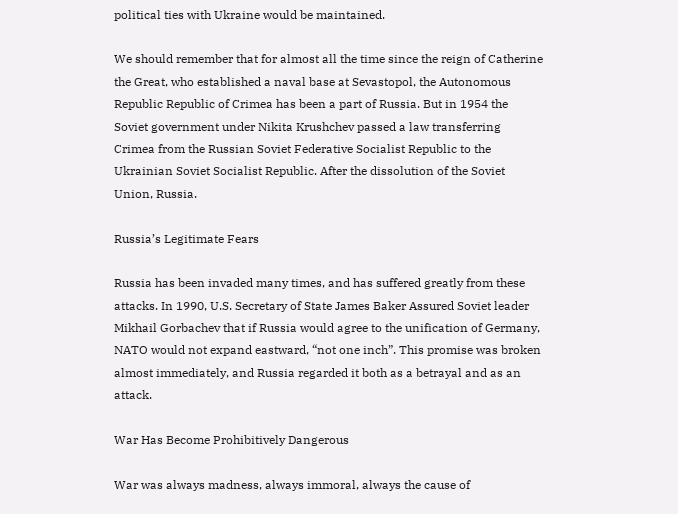political ties with Ukraine would be maintained.

We should remember that for almost all the time since the reign of Catherine the Great, who established a naval base at Sevastopol, the Autonomous Republic Republic of Crimea has been a part of Russia. But in 1954 the Soviet government under Nikita Krushchev passed a law transferring Crimea from the Russian Soviet Federative Socialist Republic to the Ukrainian Soviet Socialist Republic. After the dissolution of the Soviet Union, Russia.

Russia’s Legitimate Fears

Russia has been invaded many times, and has suffered greatly from these attacks. In 1990, U.S. Secretary of State James Baker Assured Soviet leader Mikhail Gorbachev that if Russia would agree to the unification of Germany, NATO would not expand eastward, “not one inch”. This promise was broken almost immediately, and Russia regarded it both as a betrayal and as an attack.

War Has Become Prohibitively Dangerous

War was always madness, always immoral, always the cause of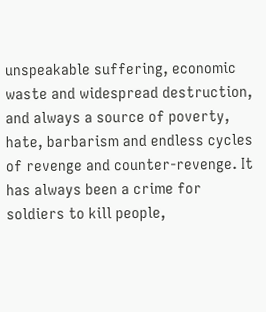unspeakable suffering, economic waste and widespread destruction, and always a source of poverty, hate, barbarism and endless cycles of revenge and counter-revenge. It has always been a crime for soldiers to kill people,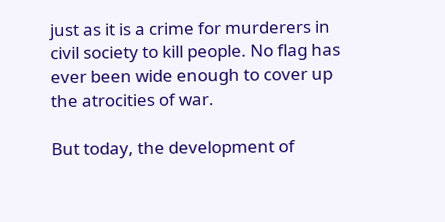just as it is a crime for murderers in civil society to kill people. No flag has ever been wide enough to cover up the atrocities of war.

But today, the development of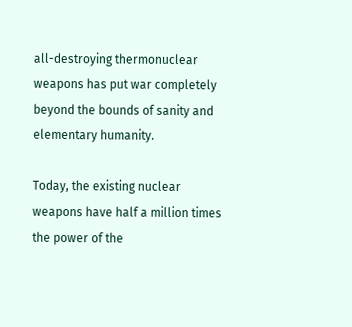all-destroying thermonuclear weapons has put war completely beyond the bounds of sanity and elementary humanity.

Today, the existing nuclear weapons have half a million times the power of the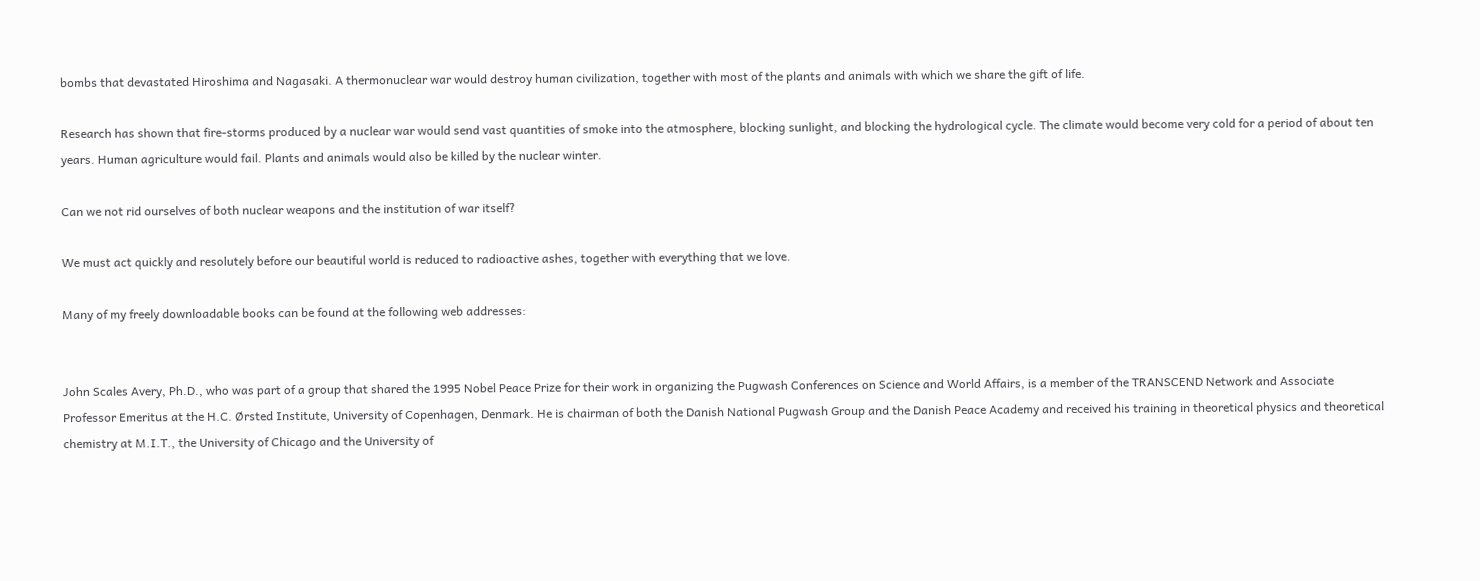bombs that devastated Hiroshima and Nagasaki. A thermonuclear war would destroy human civilization, together with most of the plants and animals with which we share the gift of life.

Research has shown that fire-storms produced by a nuclear war would send vast quantities of smoke into the atmosphere, blocking sunlight, and blocking the hydrological cycle. The climate would become very cold for a period of about ten years. Human agriculture would fail. Plants and animals would also be killed by the nuclear winter.

Can we not rid ourselves of both nuclear weapons and the institution of war itself?

We must act quickly and resolutely before our beautiful world is reduced to radioactive ashes, together with everything that we love.

Many of my freely downloadable books can be found at the following web addresses:


John Scales Avery, Ph.D., who was part of a group that shared the 1995 Nobel Peace Prize for their work in organizing the Pugwash Conferences on Science and World Affairs, is a member of the TRANSCEND Network and Associate Professor Emeritus at the H.C. Ørsted Institute, University of Copenhagen, Denmark. He is chairman of both the Danish National Pugwash Group and the Danish Peace Academy and received his training in theoretical physics and theoretical chemistry at M.I.T., the University of Chicago and the University of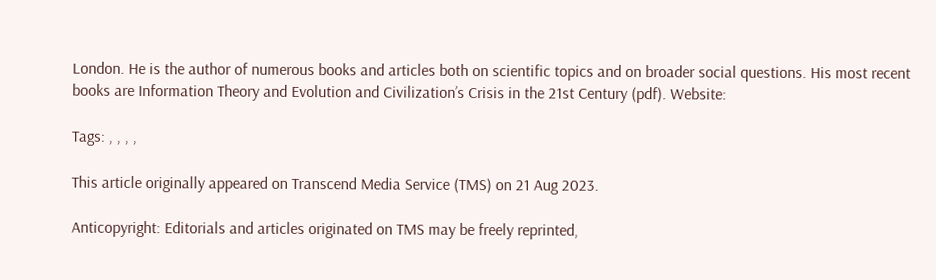London. He is the author of numerous books and articles both on scientific topics and on broader social questions. His most recent books are Information Theory and Evolution and Civilization’s Crisis in the 21st Century (pdf). Website:

Tags: , , , ,

This article originally appeared on Transcend Media Service (TMS) on 21 Aug 2023.

Anticopyright: Editorials and articles originated on TMS may be freely reprinted,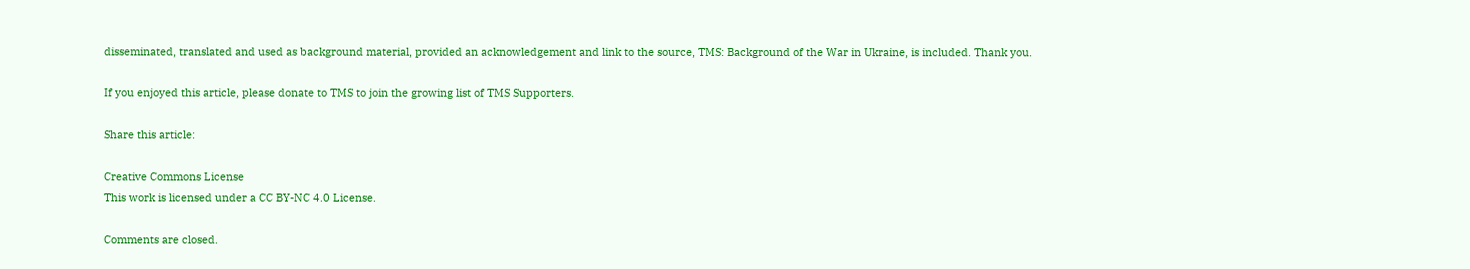disseminated, translated and used as background material, provided an acknowledgement and link to the source, TMS: Background of the War in Ukraine, is included. Thank you.

If you enjoyed this article, please donate to TMS to join the growing list of TMS Supporters.

Share this article:

Creative Commons License
This work is licensed under a CC BY-NC 4.0 License.

Comments are closed.